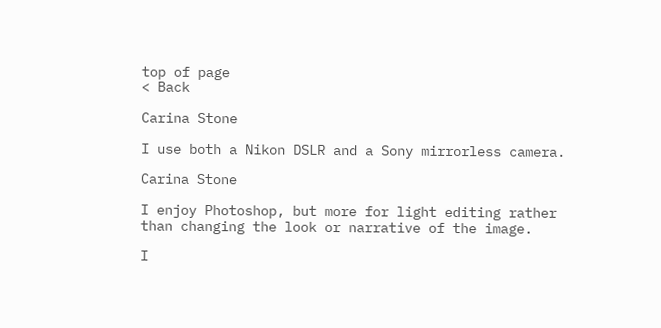top of page
< Back

Carina Stone

I use both a Nikon DSLR and a Sony mirrorless camera.

Carina Stone

I enjoy Photoshop, but more for light editing rather than changing the look or narrative of the image.

I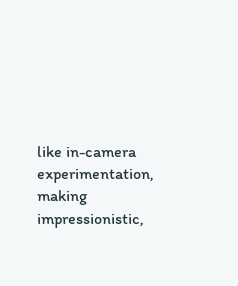like in-camera experimentation, making impressionistic,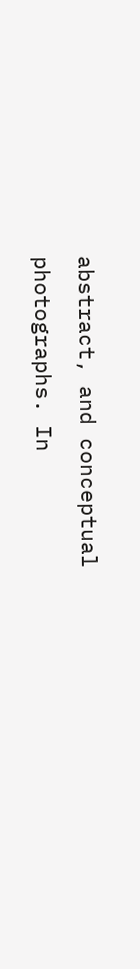abstract, and conceptual photographs. In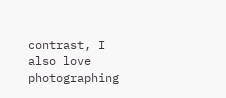contrast, I also love photographing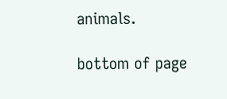animals.

bottom of page